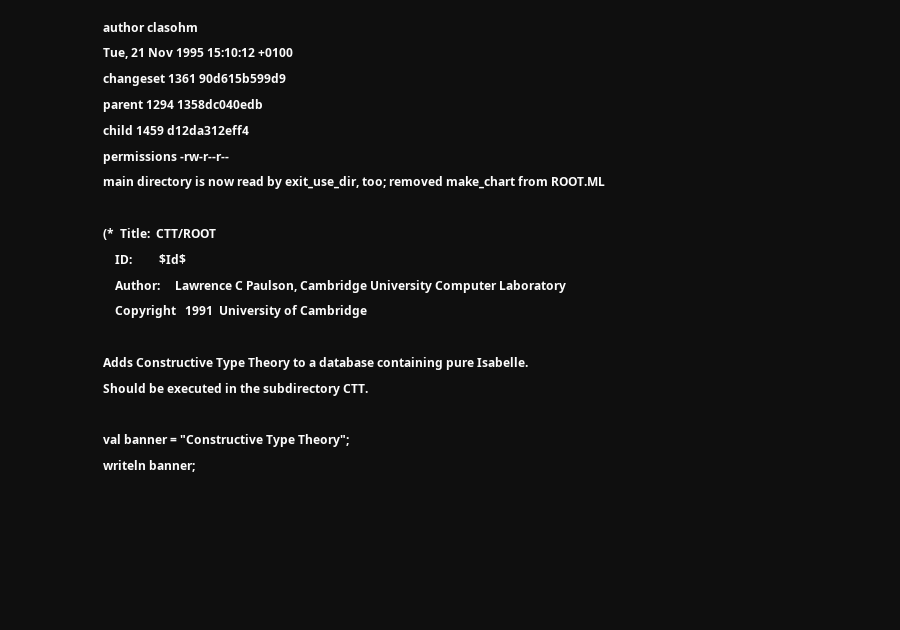author clasohm
Tue, 21 Nov 1995 15:10:12 +0100
changeset 1361 90d615b599d9
parent 1294 1358dc040edb
child 1459 d12da312eff4
permissions -rw-r--r--
main directory is now read by exit_use_dir, too; removed make_chart from ROOT.ML

(*  Title:  CTT/ROOT
    ID:         $Id$
    Author:     Lawrence C Paulson, Cambridge University Computer Laboratory
    Copyright   1991  University of Cambridge

Adds Constructive Type Theory to a database containing pure Isabelle.
Should be executed in the subdirectory CTT.

val banner = "Constructive Type Theory";
writeln banner;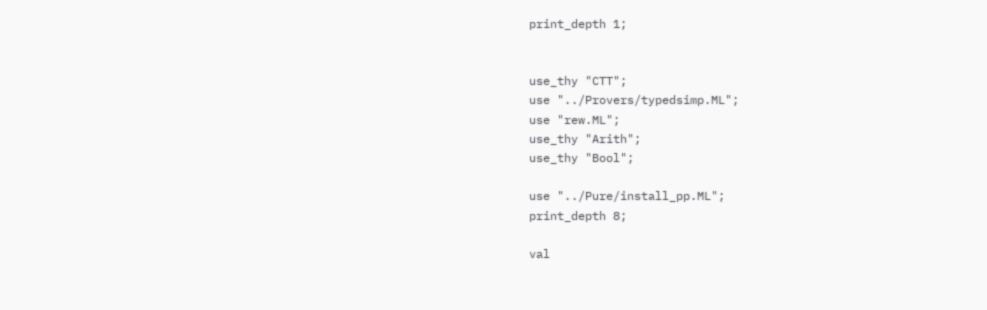print_depth 1;


use_thy "CTT";
use "../Provers/typedsimp.ML";
use "rew.ML";
use_thy "Arith";
use_thy "Bool";

use "../Pure/install_pp.ML";
print_depth 8;

val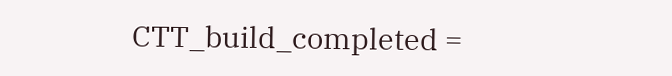CTT_build_completed =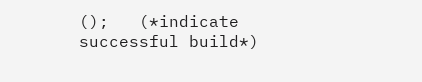();   (*indicate successful build*)